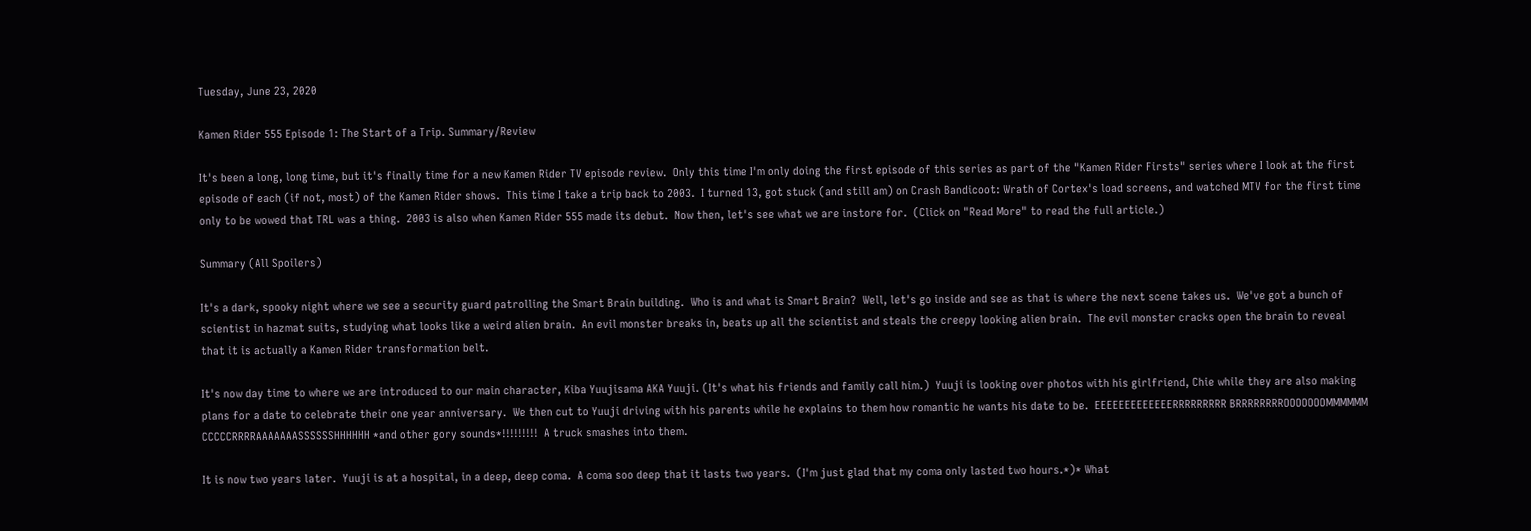Tuesday, June 23, 2020

Kamen Rider 555 Episode 1: The Start of a Trip. Summary/Review

It's been a long, long time, but it's finally time for a new Kamen Rider TV episode review.  Only this time I'm only doing the first episode of this series as part of the "Kamen Rider Firsts" series where I look at the first episode of each (if not, most) of the Kamen Rider shows.  This time I take a trip back to 2003.  I turned 13, got stuck (and still am) on Crash Bandicoot: Wrath of Cortex's load screens, and watched MTV for the first time only to be wowed that TRL was a thing.  2003 is also when Kamen Rider 555 made its debut.  Now then, let's see what we are instore for.  (Click on "Read More" to read the full article.)

Summary (All Spoilers)

It's a dark, spooky night where we see a security guard patrolling the Smart Brain building.  Who is and what is Smart Brain?  Well, let's go inside and see as that is where the next scene takes us.  We've got a bunch of scientist in hazmat suits, studying what looks like a weird alien brain.  An evil monster breaks in, beats up all the scientist and steals the creepy looking alien brain.  The evil monster cracks open the brain to reveal that it is actually a Kamen Rider transformation belt.

It's now day time to where we are introduced to our main character, Kiba Yuujisama AKA Yuuji. (It's what his friends and family call him.)  Yuuji is looking over photos with his girlfriend, Chie while they are also making plans for a date to celebrate their one year anniversary.  We then cut to Yuuji driving with his parents while he explains to them how romantic he wants his date to be.  EEEEEEEEEEEEERRRRRRRRR BRRRRRRRROOOOOOOMMMMMM CCCCCRRRRAAAAAAASSSSSSHHHHHH *and other gory sounds*!!!!!!!!!  A truck smashes into them.

It is now two years later.  Yuuji is at a hospital, in a deep, deep coma.  A coma soo deep that it lasts two years.  (I'm just glad that my coma only lasted two hours.*)* What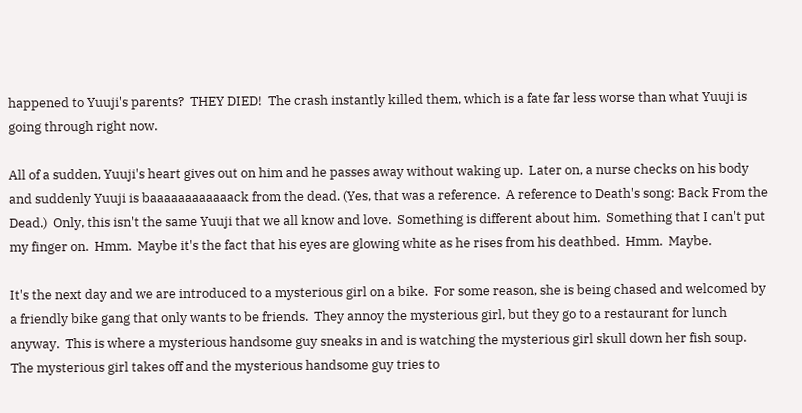happened to Yuuji's parents?  THEY DIED!  The crash instantly killed them, which is a fate far less worse than what Yuuji is going through right now.

All of a sudden, Yuuji's heart gives out on him and he passes away without waking up.  Later on, a nurse checks on his body and suddenly Yuuji is baaaaaaaaaaaack from the dead. (Yes, that was a reference.  A reference to Death's song: Back From the Dead.)  Only, this isn't the same Yuuji that we all know and love.  Something is different about him.  Something that I can't put my finger on.  Hmm.  Maybe it's the fact that his eyes are glowing white as he rises from his deathbed.  Hmm.  Maybe.

It's the next day and we are introduced to a mysterious girl on a bike.  For some reason, she is being chased and welcomed by a friendly bike gang that only wants to be friends.  They annoy the mysterious girl, but they go to a restaurant for lunch anyway.  This is where a mysterious handsome guy sneaks in and is watching the mysterious girl skull down her fish soup.  The mysterious girl takes off and the mysterious handsome guy tries to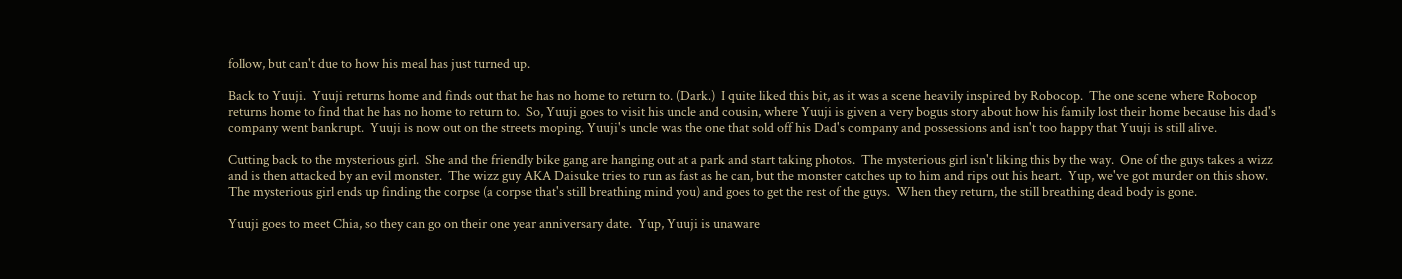follow, but can't due to how his meal has just turned up.

Back to Yuuji.  Yuuji returns home and finds out that he has no home to return to. (Dark.)  I quite liked this bit, as it was a scene heavily inspired by Robocop.  The one scene where Robocop returns home to find that he has no home to return to.  So, Yuuji goes to visit his uncle and cousin, where Yuuji is given a very bogus story about how his family lost their home because his dad's company went bankrupt.  Yuuji is now out on the streets moping. Yuuji's uncle was the one that sold off his Dad's company and possessions and isn't too happy that Yuuji is still alive.

Cutting back to the mysterious girl.  She and the friendly bike gang are hanging out at a park and start taking photos.  The mysterious girl isn't liking this by the way.  One of the guys takes a wizz and is then attacked by an evil monster.  The wizz guy AKA Daisuke tries to run as fast as he can, but the monster catches up to him and rips out his heart.  Yup, we've got murder on this show.  The mysterious girl ends up finding the corpse (a corpse that's still breathing mind you) and goes to get the rest of the guys.  When they return, the still breathing dead body is gone.

Yuuji goes to meet Chia, so they can go on their one year anniversary date.  Yup, Yuuji is unaware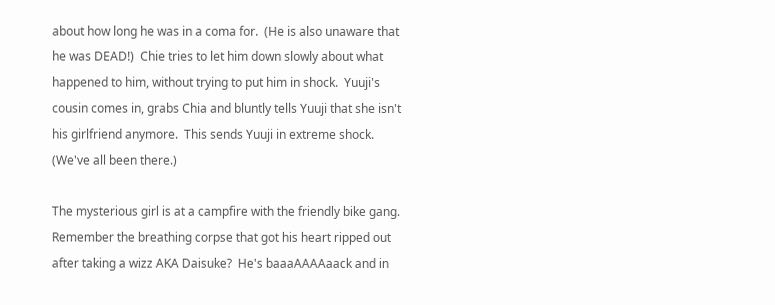about how long he was in a coma for.  (He is also unaware that he was DEAD!)  Chie tries to let him down slowly about what happened to him, without trying to put him in shock.  Yuuji's cousin comes in, grabs Chia and bluntly tells Yuuji that she isn't his girlfriend anymore.  This sends Yuuji in extreme shock.  (We've all been there.)

The mysterious girl is at a campfire with the friendly bike gang.  Remember the breathing corpse that got his heart ripped out after taking a wizz AKA Daisuke?  He's baaaAAAAaack and in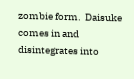zombie form.  Daisuke comes in and disintegrates into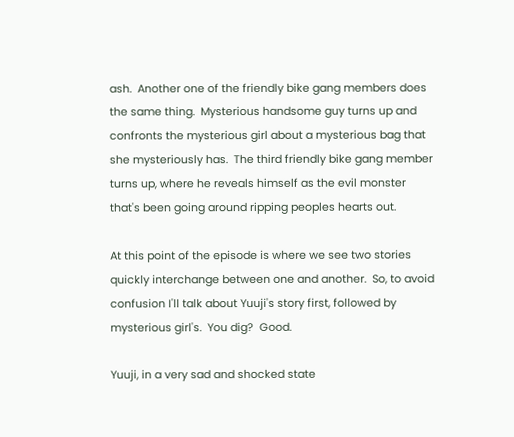ash.  Another one of the friendly bike gang members does the same thing.  Mysterious handsome guy turns up and confronts the mysterious girl about a mysterious bag that she mysteriously has.  The third friendly bike gang member turns up, where he reveals himself as the evil monster that's been going around ripping peoples hearts out.

At this point of the episode is where we see two stories quickly interchange between one and another.  So, to avoid confusion I'll talk about Yuuji's story first, followed by mysterious girl's.  You dig?  Good.

Yuuji, in a very sad and shocked state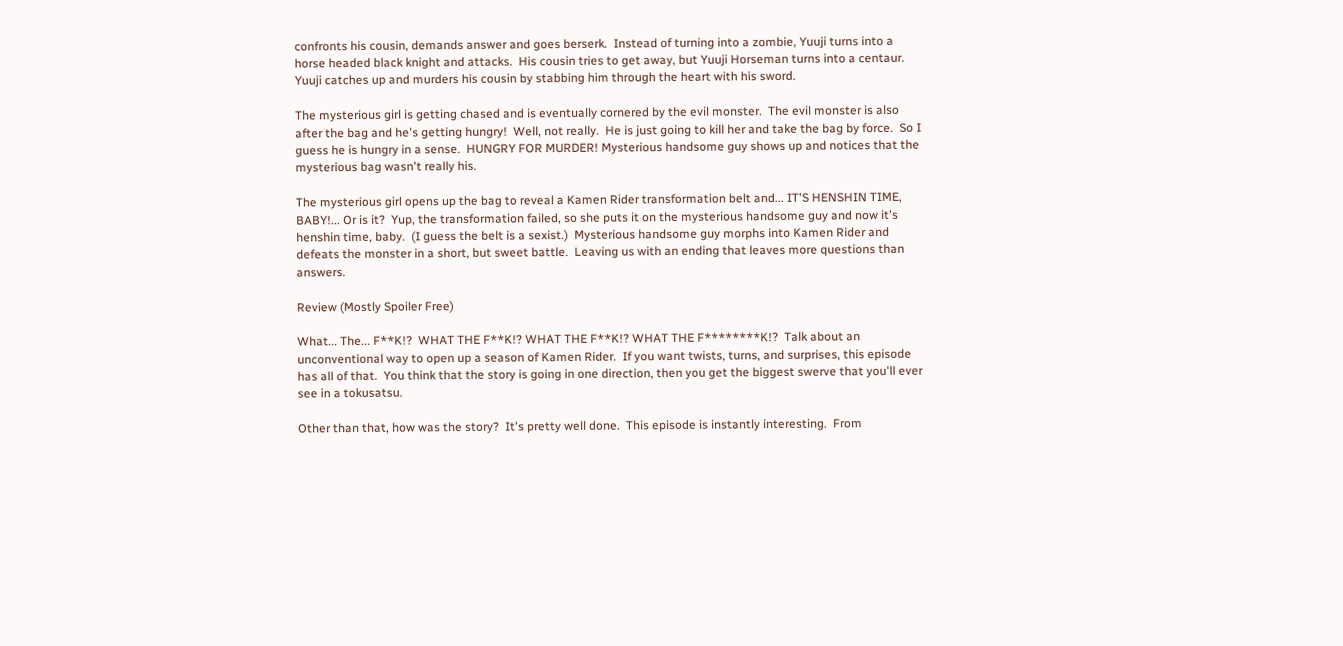confronts his cousin, demands answer and goes berserk.  Instead of turning into a zombie, Yuuji turns into a horse headed black knight and attacks.  His cousin tries to get away, but Yuuji Horseman turns into a centaur.  Yuuji catches up and murders his cousin by stabbing him through the heart with his sword.

The mysterious girl is getting chased and is eventually cornered by the evil monster.  The evil monster is also after the bag and he's getting hungry!  Well, not really.  He is just going to kill her and take the bag by force.  So I guess he is hungry in a sense.  HUNGRY FOR MURDER! Mysterious handsome guy shows up and notices that the mysterious bag wasn't really his.

The mysterious girl opens up the bag to reveal a Kamen Rider transformation belt and... IT'S HENSHIN TIME, BABY!... Or is it?  Yup, the transformation failed, so she puts it on the mysterious handsome guy and now it's henshin time, baby.  (I guess the belt is a sexist.)  Mysterious handsome guy morphs into Kamen Rider and defeats the monster in a short, but sweet battle.  Leaving us with an ending that leaves more questions than answers.

Review (Mostly Spoiler Free)

What... The... F**K!?  WHAT THE F**K!? WHAT THE F**K!? WHAT THE F********K!?  Talk about an unconventional way to open up a season of Kamen Rider.  If you want twists, turns, and surprises, this episode has all of that.  You think that the story is going in one direction, then you get the biggest swerve that you'll ever see in a tokusatsu.

Other than that, how was the story?  It's pretty well done.  This episode is instantly interesting.  From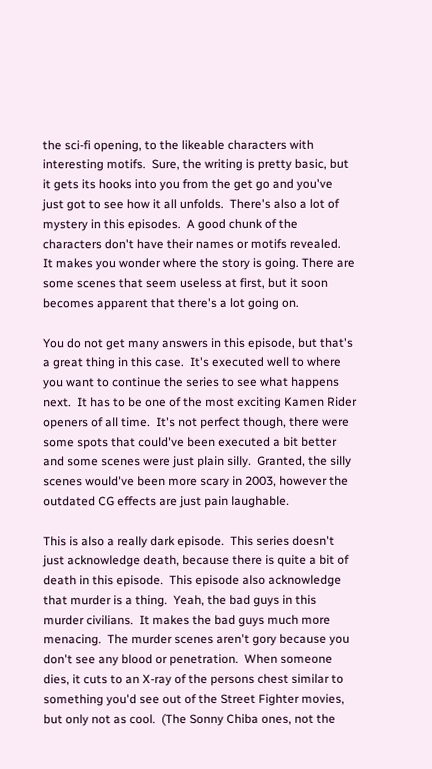the sci-fi opening, to the likeable characters with interesting motifs.  Sure, the writing is pretty basic, but it gets its hooks into you from the get go and you've just got to see how it all unfolds.  There's also a lot of mystery in this episodes.  A good chunk of the characters don't have their names or motifs revealed.  It makes you wonder where the story is going. There are some scenes that seem useless at first, but it soon becomes apparent that there's a lot going on.

You do not get many answers in this episode, but that's a great thing in this case.  It's executed well to where you want to continue the series to see what happens next.  It has to be one of the most exciting Kamen Rider openers of all time.  It's not perfect though, there were some spots that could've been executed a bit better and some scenes were just plain silly.  Granted, the silly scenes would've been more scary in 2003, however the outdated CG effects are just pain laughable.

This is also a really dark episode.  This series doesn't just acknowledge death, because there is quite a bit of death in this episode.  This episode also acknowledge that murder is a thing.  Yeah, the bad guys in this murder civilians.  It makes the bad guys much more menacing.  The murder scenes aren't gory because you don't see any blood or penetration.  When someone dies, it cuts to an X-ray of the persons chest similar to something you'd see out of the Street Fighter movies, but only not as cool.  (The Sonny Chiba ones, not the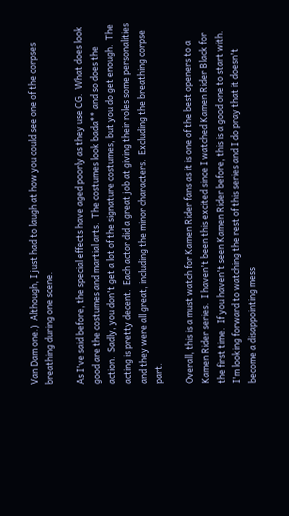Van Dam one.)  Although, I just had to laugh at how you could see one of the corpses breathing during one scene.

As I've said before, the special effects have aged poorly as they use CG.  What does look good are the costumes and martial arts.  The costumes look bada** and so does the action.  Sadly, you don't get a lot of the signature costumes, but you do get enough.  The acting is pretty decent.  Each actor did a great job at giving their roles some personalities and they were all great, including the minor characters.  Excluding the breathing corpse part.

Overall, this is a must watch for Kamen Rider fans as it is one of the best openers to a Kamen Rider series.  I haven't been this excited since I watched Kamen Rider Black for the first time.  If you haven't seen Kamen Rider before, this is a good one to start with.  I'm looking forward to watching the rest of this series and I do pray that it doesn't become a disappointing mess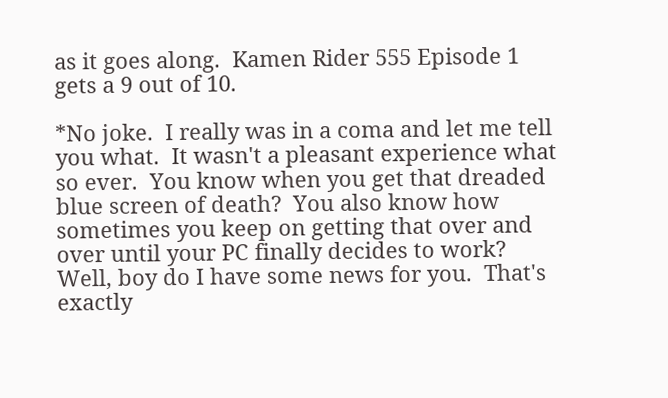as it goes along.  Kamen Rider 555 Episode 1 gets a 9 out of 10.

*No joke.  I really was in a coma and let me tell you what.  It wasn't a pleasant experience what so ever.  You know when you get that dreaded blue screen of death?  You also know how sometimes you keep on getting that over and over until your PC finally decides to work?  Well, boy do I have some news for you.  That's exactly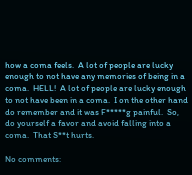how a coma feels.  A lot of people are lucky enough to not have any memories of being in a coma.  HELL!  A lot of people are lucky enough to not have been in a coma.  I on the other hand do remember and it was F*****g painful.  So, do yourself a favor and avoid falling into a coma.  That S**t hurts.

No comments: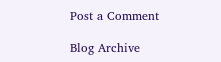Post a Comment

Blog Archive